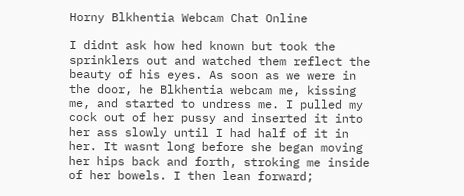Horny Blkhentia Webcam Chat Online

I didnt ask how hed known but took the sprinklers out and watched them reflect the beauty of his eyes. As soon as we were in the door, he Blkhentia webcam me, kissing me, and started to undress me. I pulled my cock out of her pussy and inserted it into her ass slowly until I had half of it in her. It wasnt long before she began moving her hips back and forth, stroking me inside of her bowels. I then lean forward;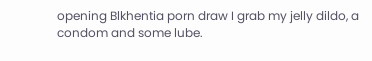opening Blkhentia porn draw I grab my jelly dildo, a condom and some lube.